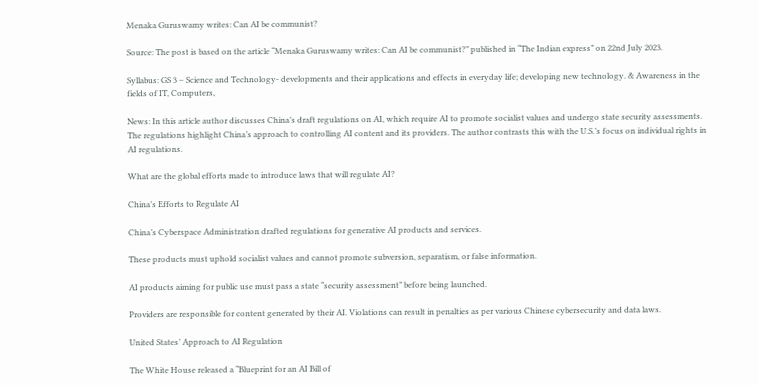Menaka Guruswamy writes: Can AI be communist?

Source: The post is based on the article “Menaka Guruswamy writes: Can AI be communist?” published in “The Indian express” on 22nd July 2023.

Syllabus: GS 3 – Science and Technology- developments and their applications and effects in everyday life; developing new technology. & Awareness in the fields of IT, Computers,

News: In this article author discusses China’s draft regulations on AI, which require AI to promote socialist values and undergo state security assessments. The regulations highlight China’s approach to controlling AI content and its providers. The author contrasts this with the U.S.’s focus on individual rights in AI regulations.

What are the global efforts made to introduce laws that will regulate AI?

China’s Efforts to Regulate AI

China’s Cyberspace Administration drafted regulations for generative AI products and services.

These products must uphold socialist values and cannot promote subversion, separatism, or false information.

AI products aiming for public use must pass a state “security assessment” before being launched.

Providers are responsible for content generated by their AI. Violations can result in penalties as per various Chinese cybersecurity and data laws.

United States’ Approach to AI Regulation

The White House released a “Blueprint for an AI Bill of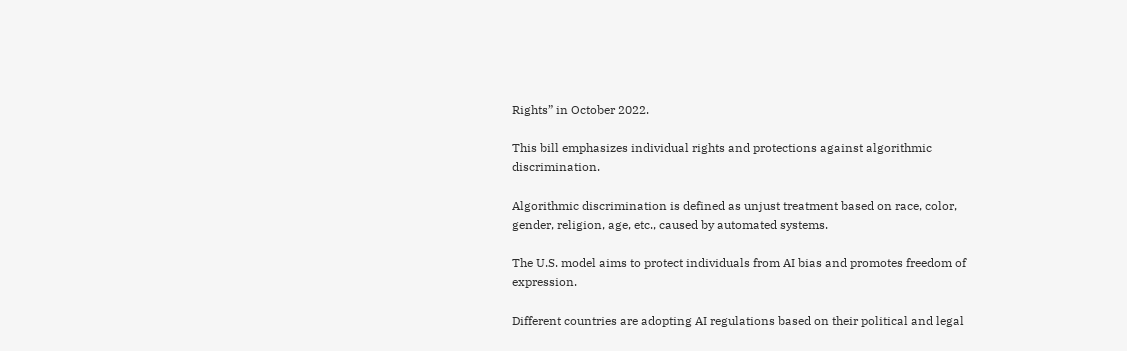Rights” in October 2022.

This bill emphasizes individual rights and protections against algorithmic discrimination.

Algorithmic discrimination is defined as unjust treatment based on race, color, gender, religion, age, etc., caused by automated systems.

The U.S. model aims to protect individuals from AI bias and promotes freedom of expression.

Different countries are adopting AI regulations based on their political and legal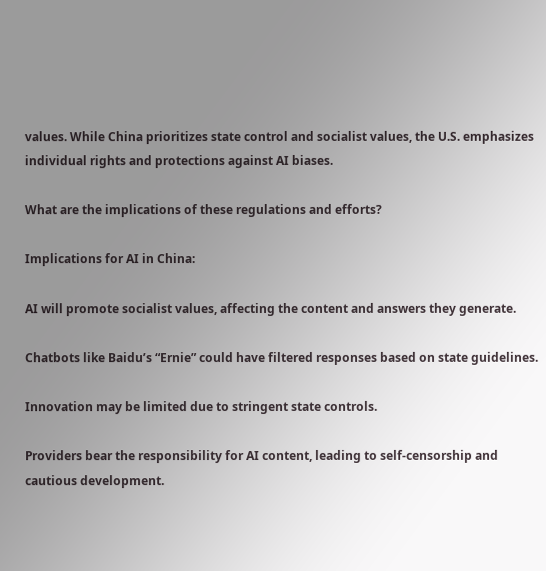values. While China prioritizes state control and socialist values, the U.S. emphasizes individual rights and protections against AI biases.

What are the implications of these regulations and efforts?

Implications for AI in China:

AI will promote socialist values, affecting the content and answers they generate.

Chatbots like Baidu’s “Ernie” could have filtered responses based on state guidelines.

Innovation may be limited due to stringent state controls.

Providers bear the responsibility for AI content, leading to self-censorship and cautious development.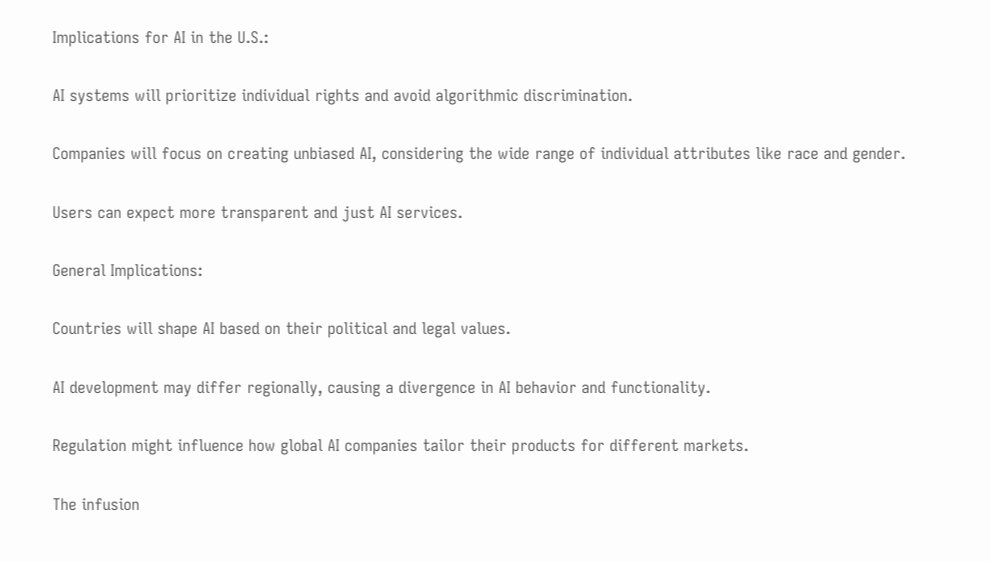Implications for AI in the U.S.:

AI systems will prioritize individual rights and avoid algorithmic discrimination.

Companies will focus on creating unbiased AI, considering the wide range of individual attributes like race and gender.

Users can expect more transparent and just AI services.

General Implications:

Countries will shape AI based on their political and legal values.

AI development may differ regionally, causing a divergence in AI behavior and functionality.

Regulation might influence how global AI companies tailor their products for different markets.

The infusion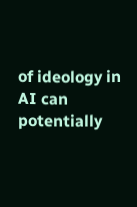of ideology in AI can potentially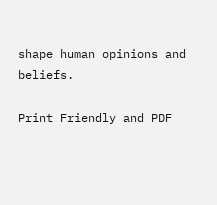shape human opinions and beliefs.

Print Friendly and PDF